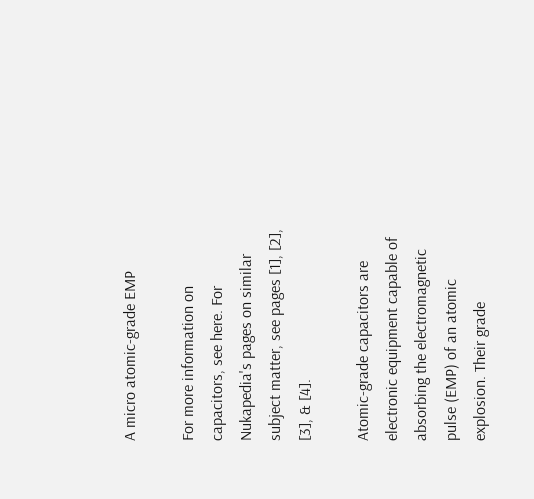A micro atomic-grade EMP

For more information on capacitors, see here. For Nukapedia's pages on similar subject matter, see pages [1], [2], [3], & [4].

Atomic-grade capacitors are electronic equipment capable of absorbing the electromagnetic pulse (EMP) of an atomic explosion. Their grade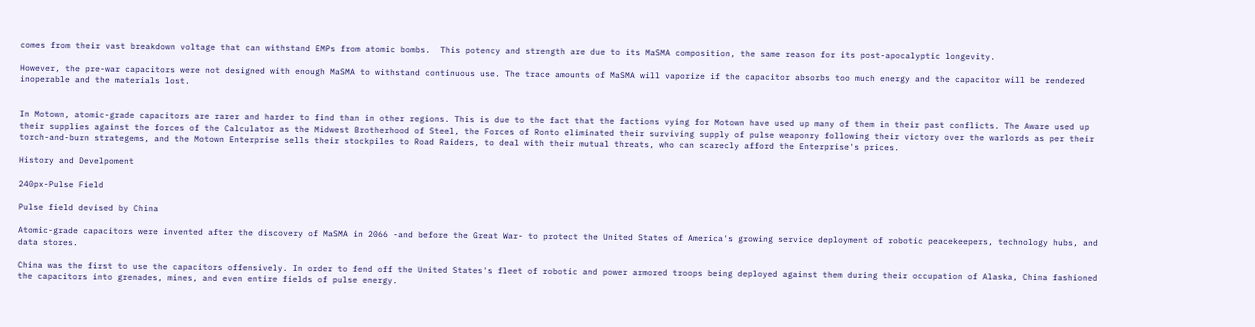comes from their vast breakdown voltage that can withstand EMPs from atomic bombs.  This potency and strength are due to its MaSMA composition, the same reason for its post-apocalyptic longevity.

However, the pre-war capacitors were not designed with enough MaSMA to withstand continuous use. The trace amounts of MaSMA will vaporize if the capacitor absorbs too much energy and the capacitor will be rendered inoperable and the materials lost.


In Motown, atomic-grade capacitors are rarer and harder to find than in other regions. This is due to the fact that the factions vying for Motown have used up many of them in their past conflicts. The Aware used up their supplies against the forces of the Calculator as the Midwest Brotherhood of Steel, the Forces of Ronto eliminated their surviving supply of pulse weaponry following their victory over the warlords as per their torch-and-burn strategems, and the Motown Enterprise sells their stockpiles to Road Raiders, to deal with their mutual threats, who can scarecly afford the Enterprise's prices.

History and Develpoment

240px-Pulse Field

Pulse field devised by China

Atomic-grade capacitors were invented after the discovery of MaSMA in 2066 -and before the Great War- to protect the United States of America's growing service deployment of robotic peacekeepers, technology hubs, and data stores.

China was the first to use the capacitors offensively. In order to fend off the United States's fleet of robotic and power armored troops being deployed against them during their occupation of Alaska, China fashioned the capacitors into grenades, mines, and even entire fields of pulse energy.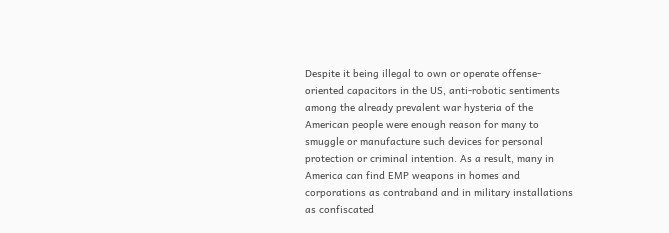Despite it being illegal to own or operate offense-oriented capacitors in the US, anti-robotic sentiments among the already prevalent war hysteria of the American people were enough reason for many to smuggle or manufacture such devices for personal protection or criminal intention. As a result, many in America can find EMP weapons in homes and corporations as contraband and in military installations as confiscated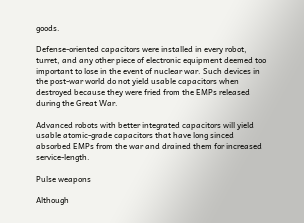goods.

Defense-oriented capacitors were installed in every robot, turret, and any other piece of electronic equipment deemed too important to lose in the event of nuclear war. Such devices in the post-war world do not yield usable capacitors when destroyed because they were fried from the EMPs released during the Great War.

Advanced robots with better integrated capacitors will yield usable atomic-grade capacitors that have long sinced absorbed EMPs from the war and drained them for increased service-length.

Pulse weapons

Although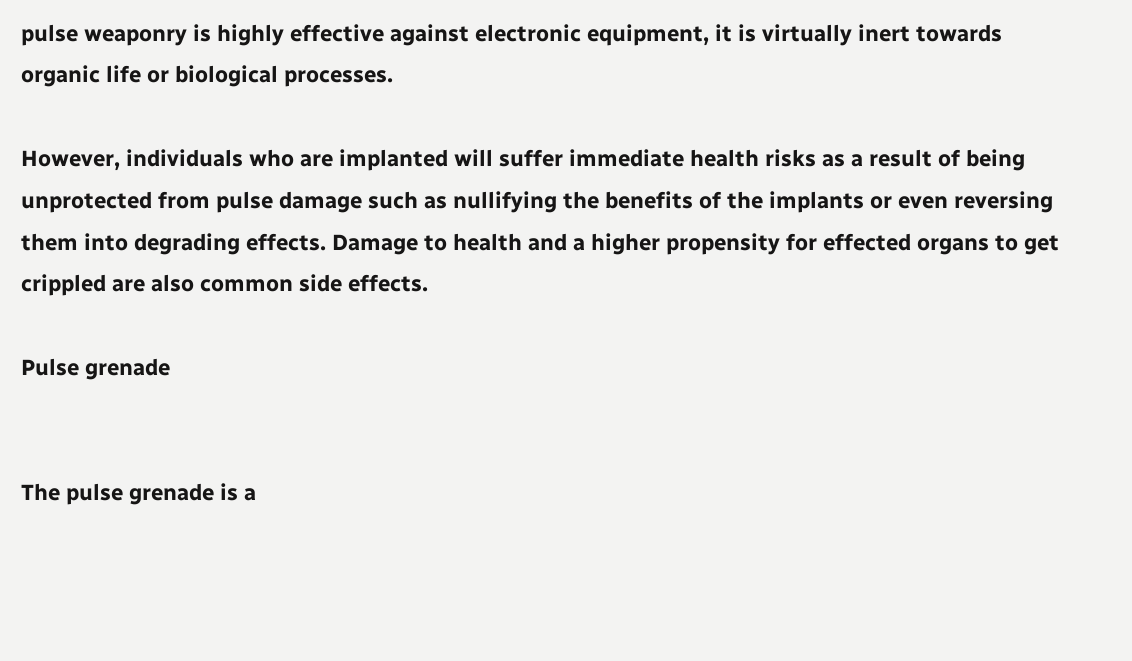pulse weaponry is highly effective against electronic equipment, it is virtually inert towards organic life or biological processes.

However, individuals who are implanted will suffer immediate health risks as a result of being unprotected from pulse damage such as nullifying the benefits of the implants or even reversing them into degrading effects. Damage to health and a higher propensity for effected organs to get crippled are also common side effects.

Pulse grenade


The pulse grenade is a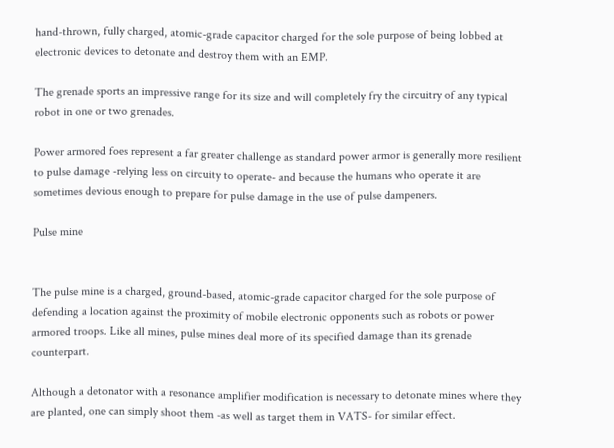hand-thrown, fully charged, atomic-grade capacitor charged for the sole purpose of being lobbed at electronic devices to detonate and destroy them with an EMP.

The grenade sports an impressive range for its size and will completely fry the circuitry of any typical robot in one or two grenades.

Power armored foes represent a far greater challenge as standard power armor is generally more resilient to pulse damage -relying less on circuity to operate- and because the humans who operate it are sometimes devious enough to prepare for pulse damage in the use of pulse dampeners.

Pulse mine


The pulse mine is a charged, ground-based, atomic-grade capacitor charged for the sole purpose of defending a location against the proximity of mobile electronic opponents such as robots or power armored troops. Like all mines, pulse mines deal more of its specified damage than its grenade counterpart.

Although a detonator with a resonance amplifier modification is necessary to detonate mines where they are planted, one can simply shoot them -as well as target them in VATS- for similar effect.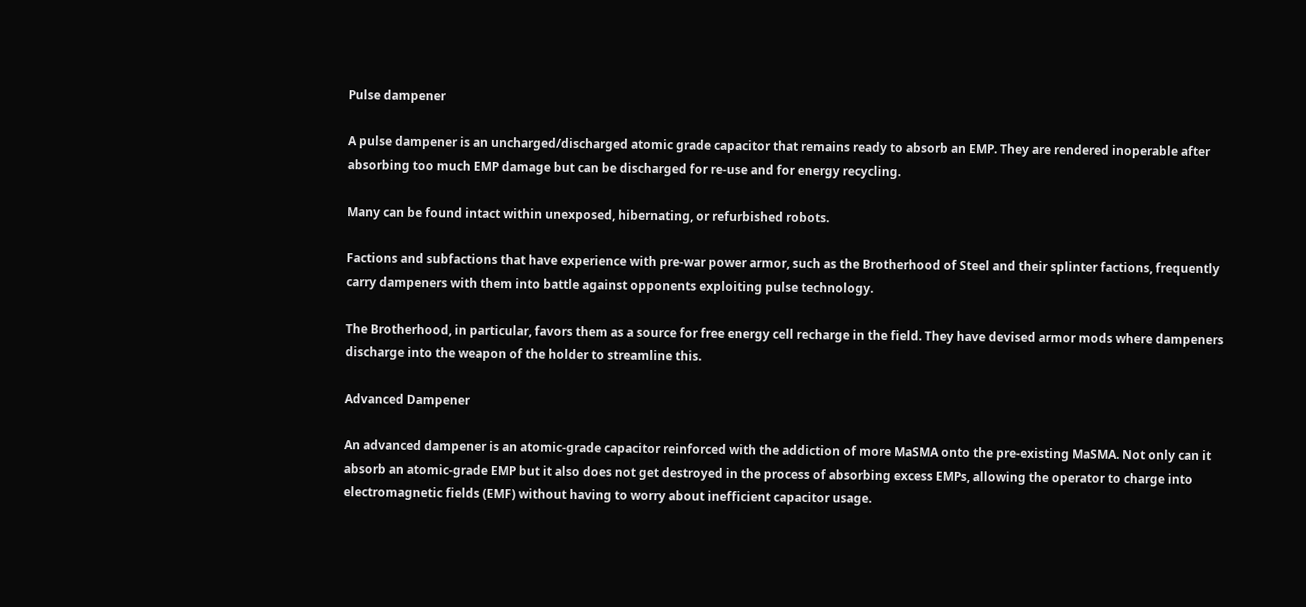Pulse dampener

A pulse dampener is an uncharged/discharged atomic grade capacitor that remains ready to absorb an EMP. They are rendered inoperable after absorbing too much EMP damage but can be discharged for re-use and for energy recycling.

Many can be found intact within unexposed, hibernating, or refurbished robots.

Factions and subfactions that have experience with pre-war power armor, such as the Brotherhood of Steel and their splinter factions, frequently carry dampeners with them into battle against opponents exploiting pulse technology.

The Brotherhood, in particular, favors them as a source for free energy cell recharge in the field. They have devised armor mods where dampeners discharge into the weapon of the holder to streamline this.

Advanced Dampener

An advanced dampener is an atomic-grade capacitor reinforced with the addiction of more MaSMA onto the pre-existing MaSMA. Not only can it absorb an atomic-grade EMP but it also does not get destroyed in the process of absorbing excess EMPs, allowing the operator to charge into electromagnetic fields (EMF) without having to worry about inefficient capacitor usage.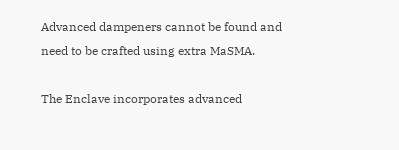Advanced dampeners cannot be found and need to be crafted using extra MaSMA.

The Enclave incorporates advanced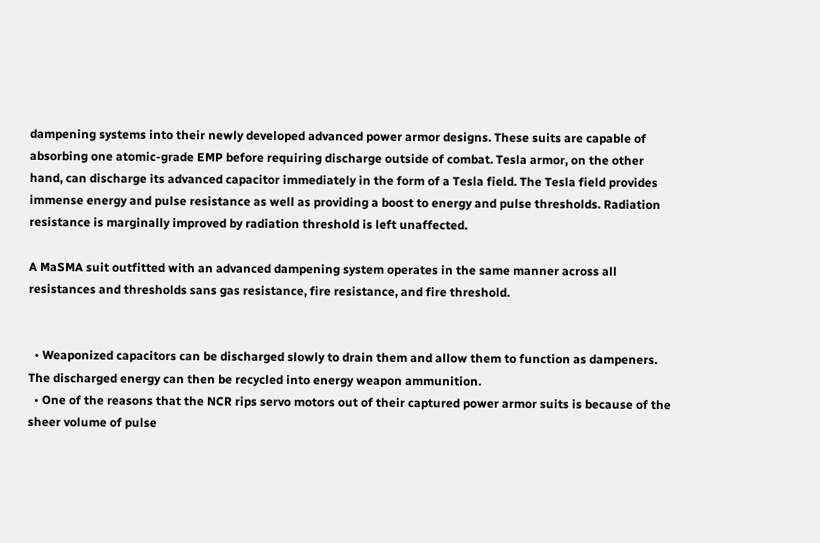dampening systems into their newly developed advanced power armor designs. These suits are capable of absorbing one atomic-grade EMP before requiring discharge outside of combat. Tesla armor, on the other hand, can discharge its advanced capacitor immediately in the form of a Tesla field. The Tesla field provides immense energy and pulse resistance as well as providing a boost to energy and pulse thresholds. Radiation resistance is marginally improved by radiation threshold is left unaffected.

A MaSMA suit outfitted with an advanced dampening system operates in the same manner across all resistances and thresholds sans gas resistance, fire resistance, and fire threshold.


  • Weaponized capacitors can be discharged slowly to drain them and allow them to function as dampeners. The discharged energy can then be recycled into energy weapon ammunition.
  • One of the reasons that the NCR rips servo motors out of their captured power armor suits is because of the sheer volume of pulse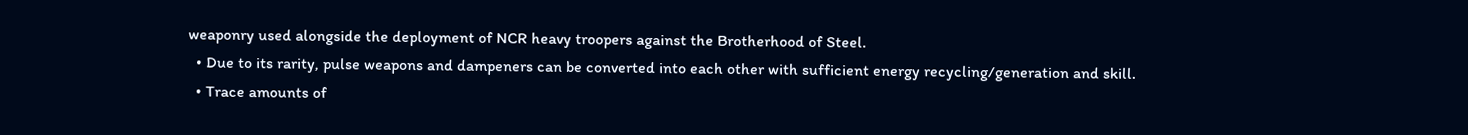weaponry used alongside the deployment of NCR heavy troopers against the Brotherhood of Steel.
  • Due to its rarity, pulse weapons and dampeners can be converted into each other with sufficient energy recycling/generation and skill.
  • Trace amounts of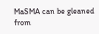MaSMA can be gleaned from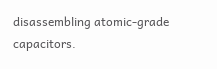disassembling atomic-grade capacitors.